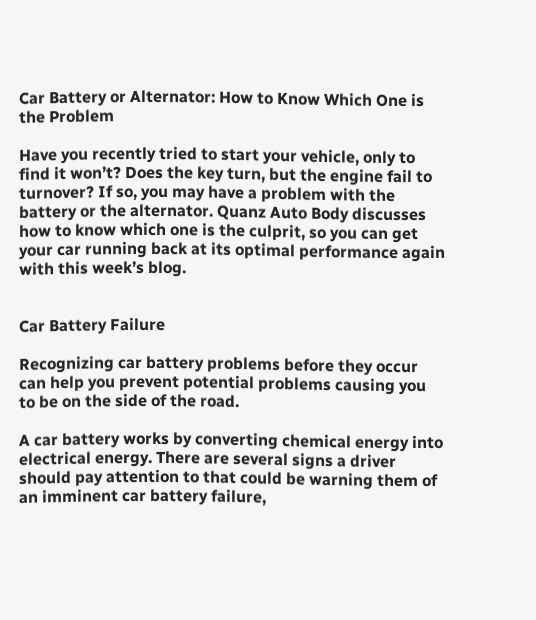Car Battery or Alternator: How to Know Which One is the Problem

Have you recently tried to start your vehicle, only to find it won’t? Does the key turn, but the engine fail to turnover? If so, you may have a problem with the battery or the alternator. Quanz Auto Body discusses how to know which one is the culprit, so you can get your car running back at its optimal performance again with this week’s blog.


Car Battery Failure

Recognizing car battery problems before they occur can help you prevent potential problems causing you to be on the side of the road.

A car battery works by converting chemical energy into electrical energy. There are several signs a driver should pay attention to that could be warning them of an imminent car battery failure,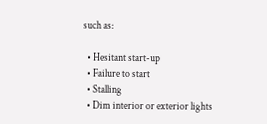such as:

  • Hesitant start-up
  • Failure to start
  • Stalling
  • Dim interior or exterior lights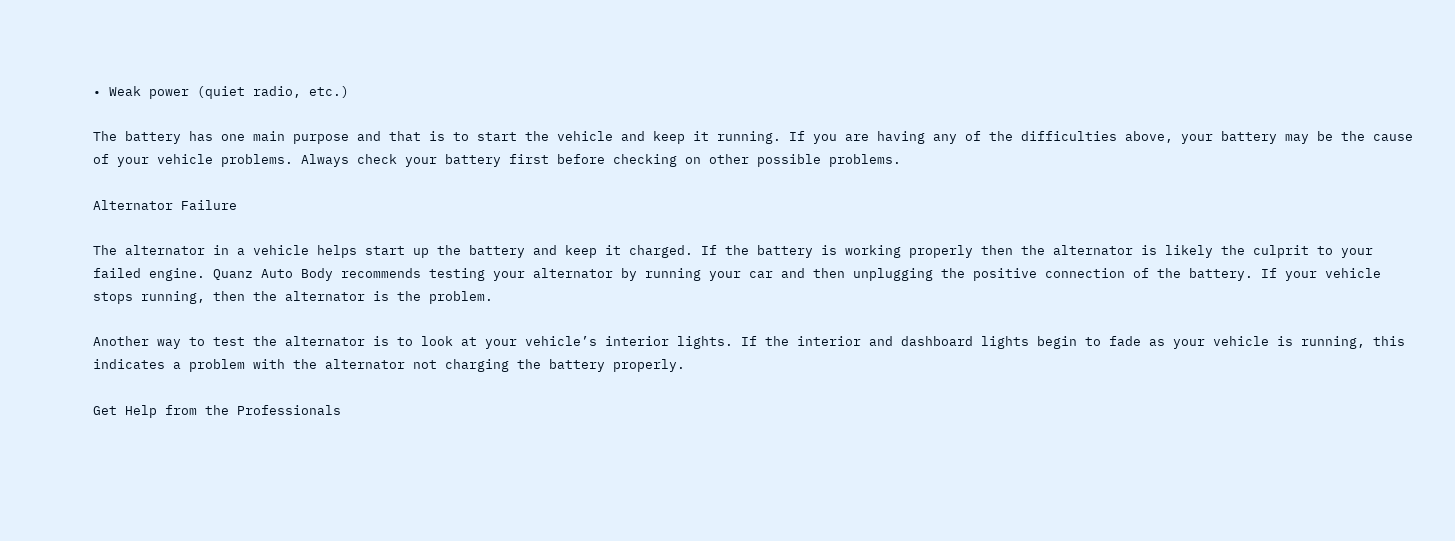• Weak power (quiet radio, etc.)

The battery has one main purpose and that is to start the vehicle and keep it running. If you are having any of the difficulties above, your battery may be the cause of your vehicle problems. Always check your battery first before checking on other possible problems.

Alternator Failure

The alternator in a vehicle helps start up the battery and keep it charged. If the battery is working properly then the alternator is likely the culprit to your failed engine. Quanz Auto Body recommends testing your alternator by running your car and then unplugging the positive connection of the battery. If your vehicle stops running, then the alternator is the problem.

Another way to test the alternator is to look at your vehicle’s interior lights. If the interior and dashboard lights begin to fade as your vehicle is running, this indicates a problem with the alternator not charging the battery properly.

Get Help from the Professionals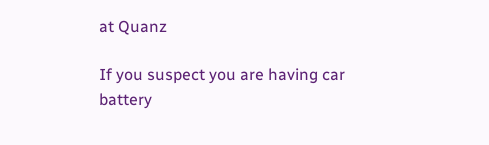at Quanz

If you suspect you are having car battery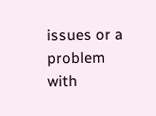issues or a problem with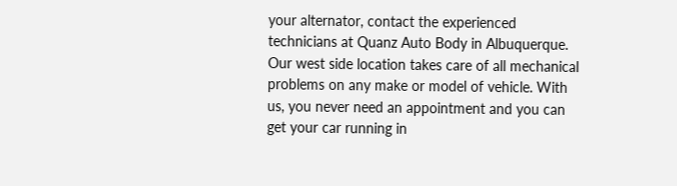your alternator, contact the experienced technicians at Quanz Auto Body in Albuquerque. Our west side location takes care of all mechanical problems on any make or model of vehicle. With us, you never need an appointment and you can get your car running in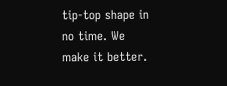tip-top shape in no time. We make it better.